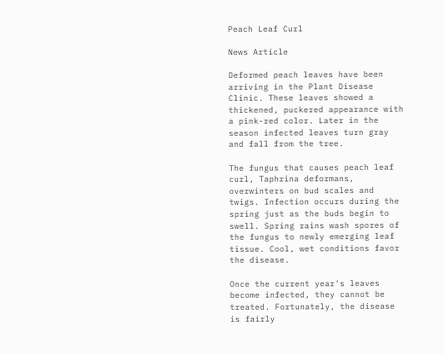Peach Leaf Curl

News Article

Deformed peach leaves have been arriving in the Plant Disease Clinic. These leaves showed a thickened, puckered appearance with a pink-red color. Later in the season infected leaves turn gray and fall from the tree.

The fungus that causes peach leaf curl, Taphrina deformans, overwinters on bud scales and twigs. Infection occurs during the spring just as the buds begin to swell. Spring rains wash spores of the fungus to newly emerging leaf tissue. Cool, wet conditions favor the disease.

Once the current year's leaves become infected, they cannot be treated. Fortunately, the disease is fairly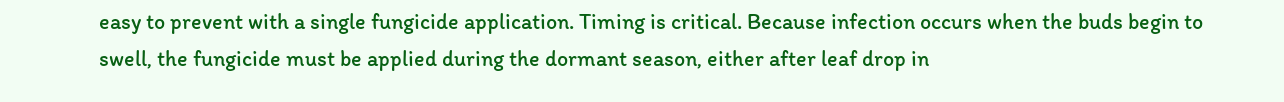easy to prevent with a single fungicide application. Timing is critical. Because infection occurs when the buds begin to swell, the fungicide must be applied during the dormant season, either after leaf drop in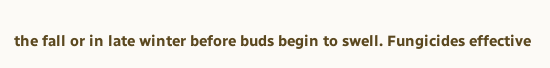the fall or in late winter before buds begin to swell. Fungicides effective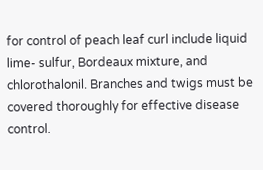for control of peach leaf curl include liquid lime- sulfur, Bordeaux mixture, and chlorothalonil. Branches and twigs must be covered thoroughly for effective disease control.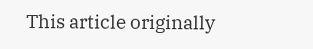This article originally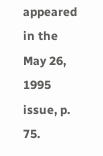appeared in the May 26, 1995 issue, p. 75.